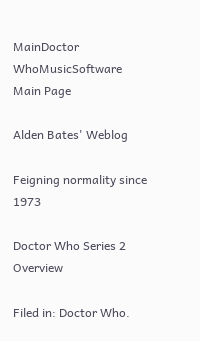MainDoctor WhoMusicSoftware
Main Page

Alden Bates' Weblog

Feigning normality since 1973

Doctor Who Series 2 Overview

Filed in: Doctor Who.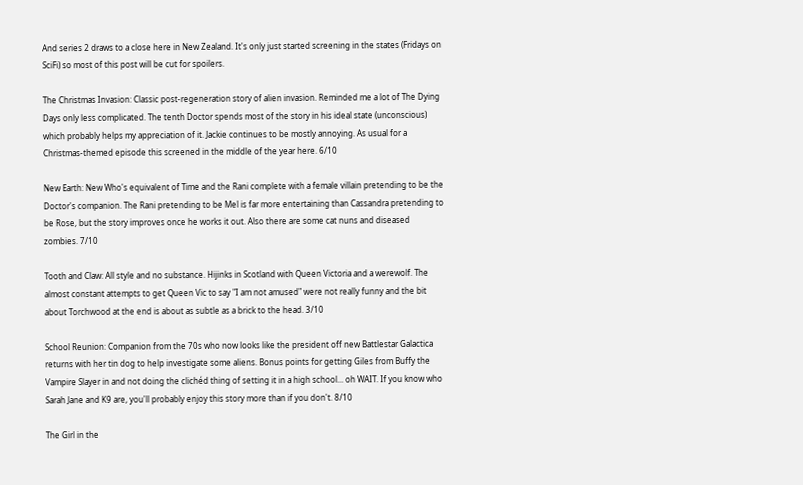And series 2 draws to a close here in New Zealand. It's only just started screening in the states (Fridays on SciFi) so most of this post will be cut for spoilers.

The Christmas Invasion: Classic post-regeneration story of alien invasion. Reminded me a lot of The Dying Days only less complicated. The tenth Doctor spends most of the story in his ideal state (unconscious) which probably helps my appreciation of it. Jackie continues to be mostly annoying. As usual for a Christmas-themed episode this screened in the middle of the year here. 6/10

New Earth: New Who's equivalent of Time and the Rani complete with a female villain pretending to be the Doctor's companion. The Rani pretending to be Mel is far more entertaining than Cassandra pretending to be Rose, but the story improves once he works it out. Also there are some cat nuns and diseased zombies. 7/10

Tooth and Claw: All style and no substance. Hijinks in Scotland with Queen Victoria and a werewolf. The almost constant attempts to get Queen Vic to say "I am not amused" were not really funny and the bit about Torchwood at the end is about as subtle as a brick to the head. 3/10

School Reunion: Companion from the 70s who now looks like the president off new Battlestar Galactica returns with her tin dog to help investigate some aliens. Bonus points for getting Giles from Buffy the Vampire Slayer in and not doing the clichéd thing of setting it in a high school... oh WAIT. If you know who Sarah Jane and K9 are, you'll probably enjoy this story more than if you don't. 8/10

The Girl in the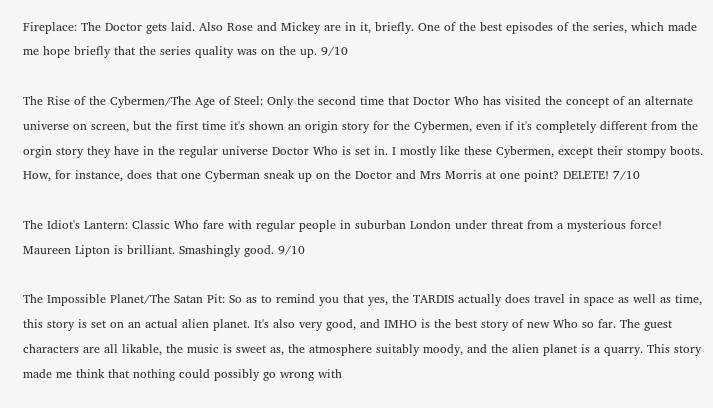Fireplace: The Doctor gets laid. Also Rose and Mickey are in it, briefly. One of the best episodes of the series, which made me hope briefly that the series quality was on the up. 9/10

The Rise of the Cybermen/The Age of Steel: Only the second time that Doctor Who has visited the concept of an alternate universe on screen, but the first time it's shown an origin story for the Cybermen, even if it's completely different from the orgin story they have in the regular universe Doctor Who is set in. I mostly like these Cybermen, except their stompy boots. How, for instance, does that one Cyberman sneak up on the Doctor and Mrs Morris at one point? DELETE! 7/10

The Idiot's Lantern: Classic Who fare with regular people in suburban London under threat from a mysterious force! Maureen Lipton is brilliant. Smashingly good. 9/10

The Impossible Planet/The Satan Pit: So as to remind you that yes, the TARDIS actually does travel in space as well as time, this story is set on an actual alien planet. It's also very good, and IMHO is the best story of new Who so far. The guest characters are all likable, the music is sweet as, the atmosphere suitably moody, and the alien planet is a quarry. This story made me think that nothing could possibly go wrong with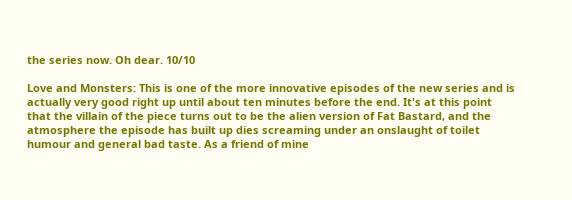the series now. Oh dear. 10/10

Love and Monsters: This is one of the more innovative episodes of the new series and is actually very good right up until about ten minutes before the end. It's at this point that the villain of the piece turns out to be the alien version of Fat Bastard, and the atmosphere the episode has built up dies screaming under an onslaught of toilet humour and general bad taste. As a friend of mine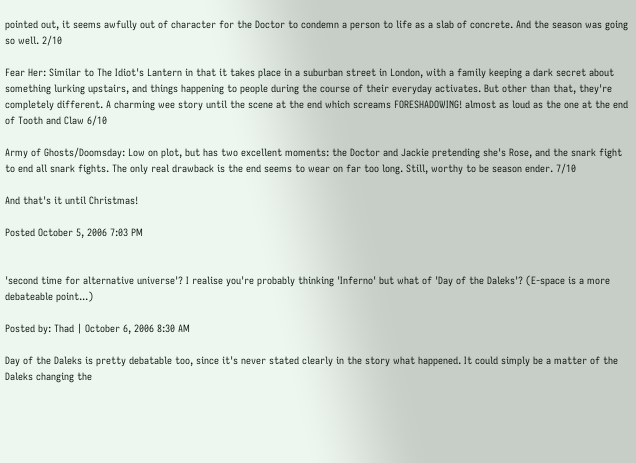pointed out, it seems awfully out of character for the Doctor to condemn a person to life as a slab of concrete. And the season was going so well. 2/10

Fear Her: Similar to The Idiot's Lantern in that it takes place in a suburban street in London, with a family keeping a dark secret about something lurking upstairs, and things happening to people during the course of their everyday activates. But other than that, they're completely different. A charming wee story until the scene at the end which screams FORESHADOWING! almost as loud as the one at the end of Tooth and Claw 6/10

Army of Ghosts/Doomsday: Low on plot, but has two excellent moments: the Doctor and Jackie pretending she's Rose, and the snark fight to end all snark fights. The only real drawback is the end seems to wear on far too long. Still, worthy to be season ender. 7/10

And that's it until Christmas!

Posted October 5, 2006 7:03 PM


'second time for alternative universe'? I realise you're probably thinking 'Inferno' but what of 'Day of the Daleks'? (E-space is a more debateable point...)

Posted by: Thad | October 6, 2006 8:30 AM

Day of the Daleks is pretty debatable too, since it's never stated clearly in the story what happened. It could simply be a matter of the Daleks changing the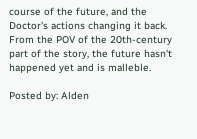course of the future, and the Doctor's actions changing it back. From the POV of the 20th-century part of the story, the future hasn't happened yet and is malleble.

Posted by: Alden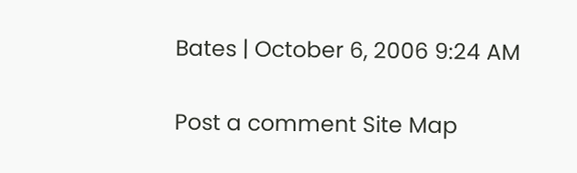Bates | October 6, 2006 9:24 AM

Post a comment Site Map